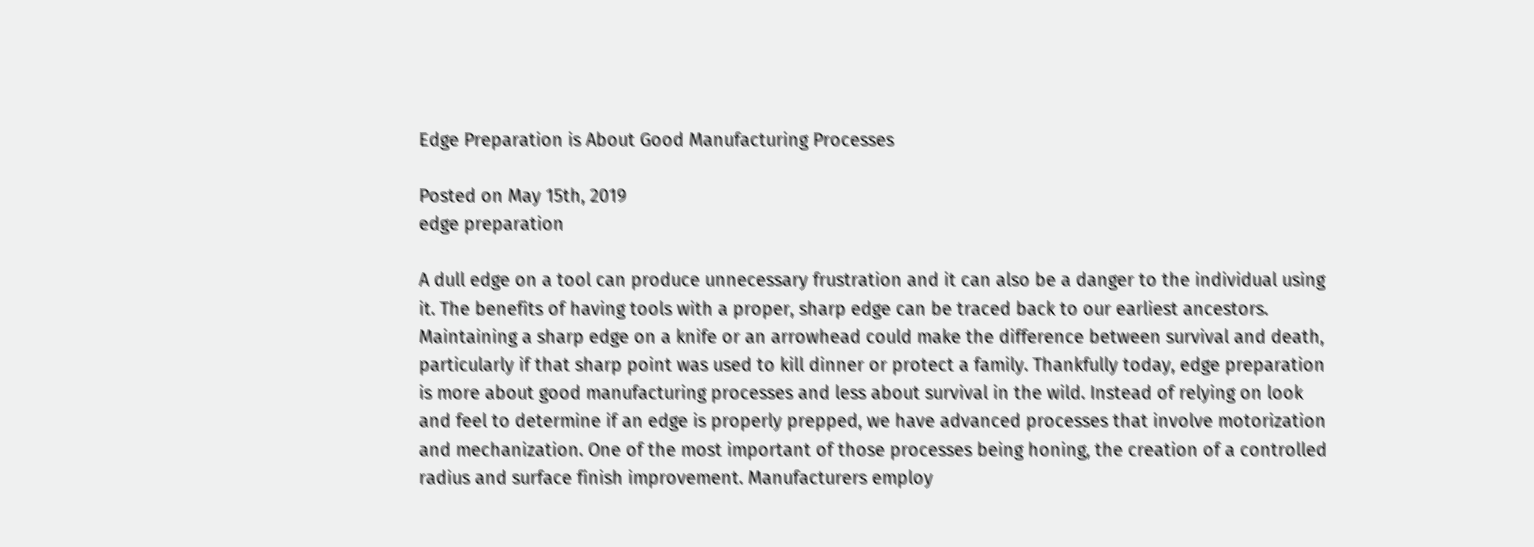Edge Preparation is About Good Manufacturing Processes

Posted on May 15th, 2019
edge preparation

A dull edge on a tool can produce unnecessary frustration and it can also be a danger to the individual using it. The benefits of having tools with a proper, sharp edge can be traced back to our earliest ancestors. Maintaining a sharp edge on a knife or an arrowhead could make the difference between survival and death, particularly if that sharp point was used to kill dinner or protect a family. Thankfully today, edge preparation is more about good manufacturing processes and less about survival in the wild. Instead of relying on look and feel to determine if an edge is properly prepped, we have advanced processes that involve motorization and mechanization. One of the most important of those processes being honing, the creation of a controlled radius and surface finish improvement. Manufacturers employ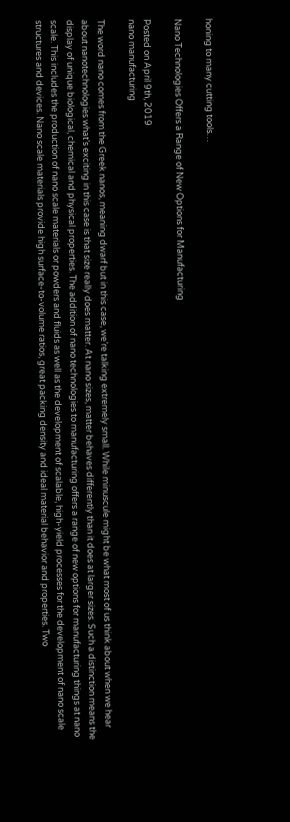honing to many cutting tools…

Nano Technologies Offers a Range of New Options for Manufacturing

Posted on April 9th, 2019
nano manufacturing

The word nano comes from the Greek nanos, meaning dwarf but in this case, we’re talking extremely small. While minuscule might be what most of us think about when we hear about nanotechnologies what’s exciting in this case is that size really does matter. At nano sizes, matter behaves differently than it does at larger sizes. Such a distinction means the display of unique biological, chemical and physical properties. The addition of nano technologies to manufacturing offers a range of new options for manufacturing things at nano scale. This includes the production of nano scale materials or powders and fluids as well as the development of scalable, high-yield processes for the development of nano scale structures and devices. Nano scale materials provide high surface-to-volume ratios, great packing density and ideal material behavior and properties. Two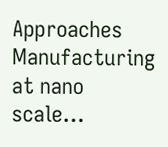Approaches Manufacturing at nano scale…